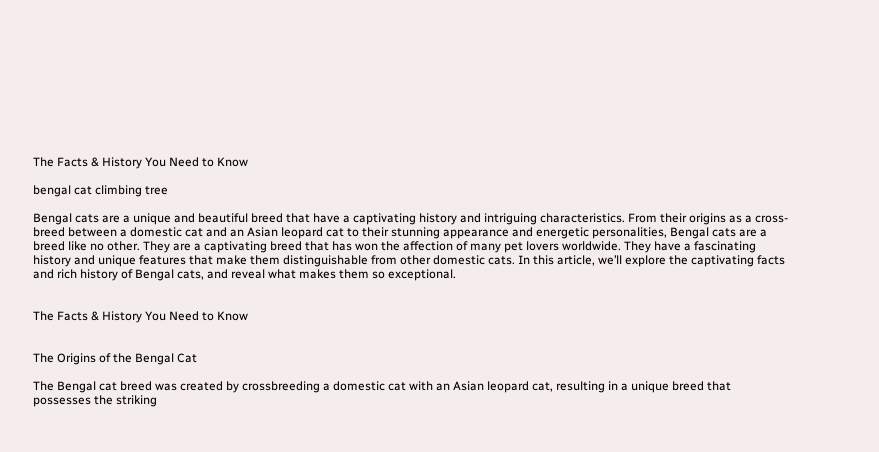The Facts & History You Need to Know

bengal cat climbing tree

Bengal cats are a unique and beautiful breed that have a captivating history and intriguing characteristics. From their origins as a cross-breed between a domestic cat and an Asian leopard cat to their stunning appearance and energetic personalities, Bengal cats are a breed like no other. They are a captivating breed that has won the affection of many pet lovers worldwide. They have a fascinating history and unique features that make them distinguishable from other domestic cats. In this article, we’ll explore the captivating facts and rich history of Bengal cats, and reveal what makes them so exceptional.


The Facts & History You Need to Know


The Origins of the Bengal Cat

The Bengal cat breed was created by crossbreeding a domestic cat with an Asian leopard cat, resulting in a unique breed that possesses the striking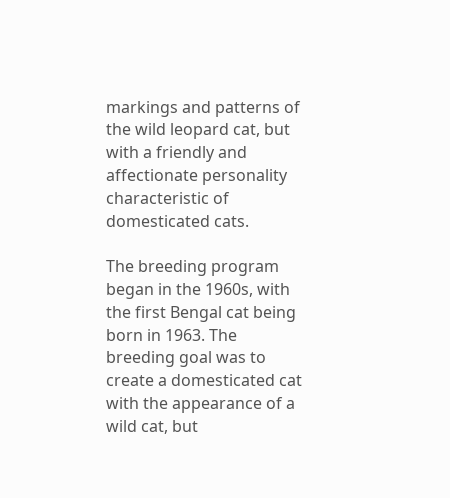markings and patterns of the wild leopard cat, but with a friendly and affectionate personality characteristic of domesticated cats.

The breeding program began in the 1960s, with the first Bengal cat being born in 1963. The breeding goal was to create a domesticated cat with the appearance of a wild cat, but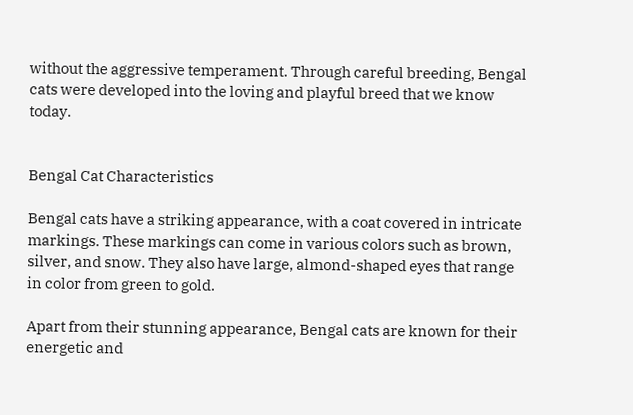without the aggressive temperament. Through careful breeding, Bengal cats were developed into the loving and playful breed that we know today.


Bengal Cat Characteristics

Bengal cats have a striking appearance, with a coat covered in intricate markings. These markings can come in various colors such as brown, silver, and snow. They also have large, almond-shaped eyes that range in color from green to gold.

Apart from their stunning appearance, Bengal cats are known for their energetic and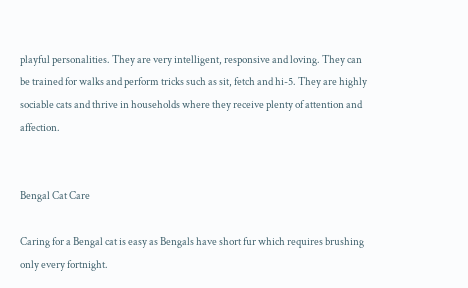playful personalities. They are very intelligent, responsive and loving. They can be trained for walks and perform tricks such as sit, fetch and hi-5. They are highly sociable cats and thrive in households where they receive plenty of attention and affection.


Bengal Cat Care

Caring for a Bengal cat is easy as Bengals have short fur which requires brushing only every fortnight.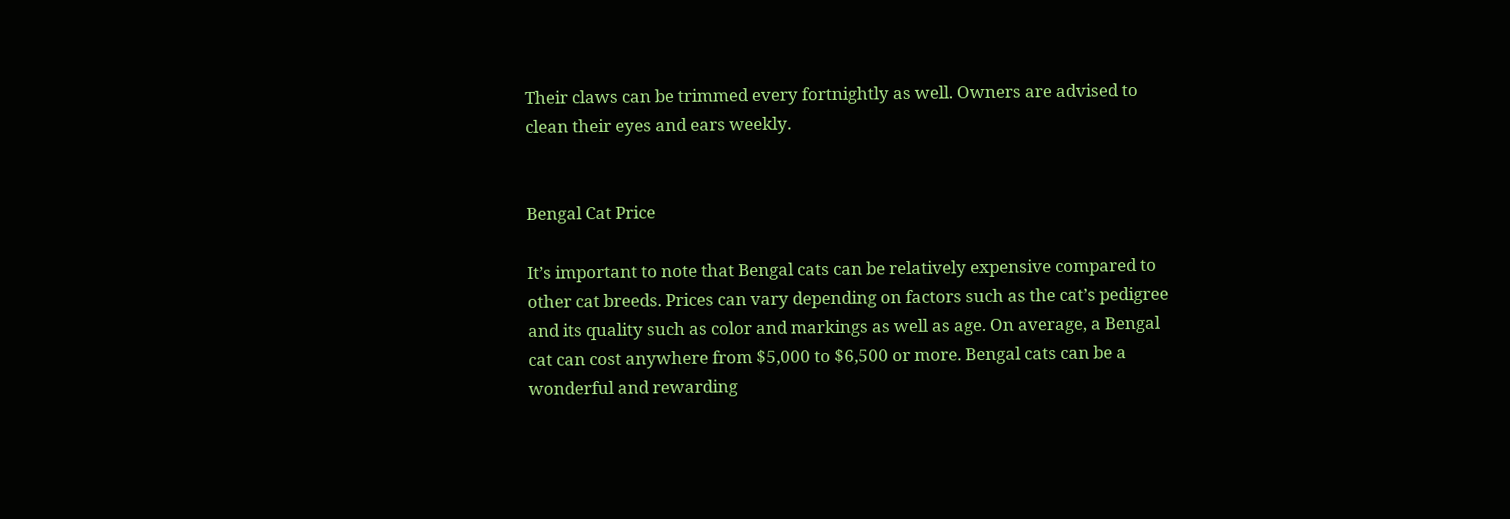Their claws can be trimmed every fortnightly as well. Owners are advised to clean their eyes and ears weekly.


Bengal Cat Price

It’s important to note that Bengal cats can be relatively expensive compared to other cat breeds. Prices can vary depending on factors such as the cat’s pedigree and its quality such as color and markings as well as age. On average, a Bengal cat can cost anywhere from $5,000 to $6,500 or more. Bengal cats can be a wonderful and rewarding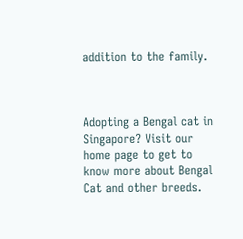addition to the family.



Adopting a Bengal cat in Singapore? Visit our home page to get to know more about Bengal Cat and other breeds.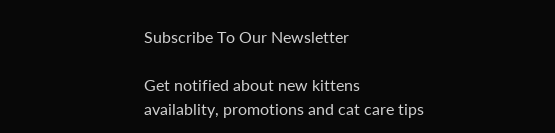Subscribe To Our Newsletter

Get notified about new kittens availablity, promotions and cat care tips